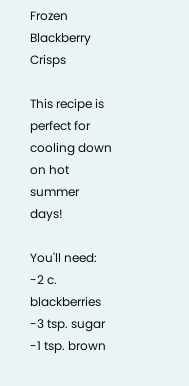Frozen Blackberry Crisps

This recipe is perfect for cooling down on hot summer days!

You'll need:
-2 c. blackberries
-3 tsp. sugar
-1 tsp. brown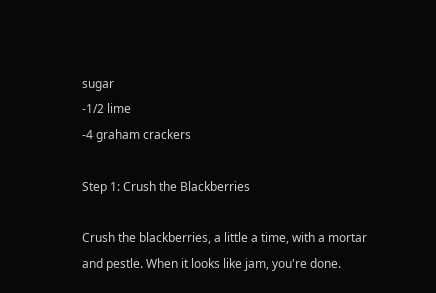sugar
-1/2 lime
-4 graham crackers

Step 1: Crush the Blackberries

Crush the blackberries, a little a time, with a mortar and pestle. When it looks like jam, you're done.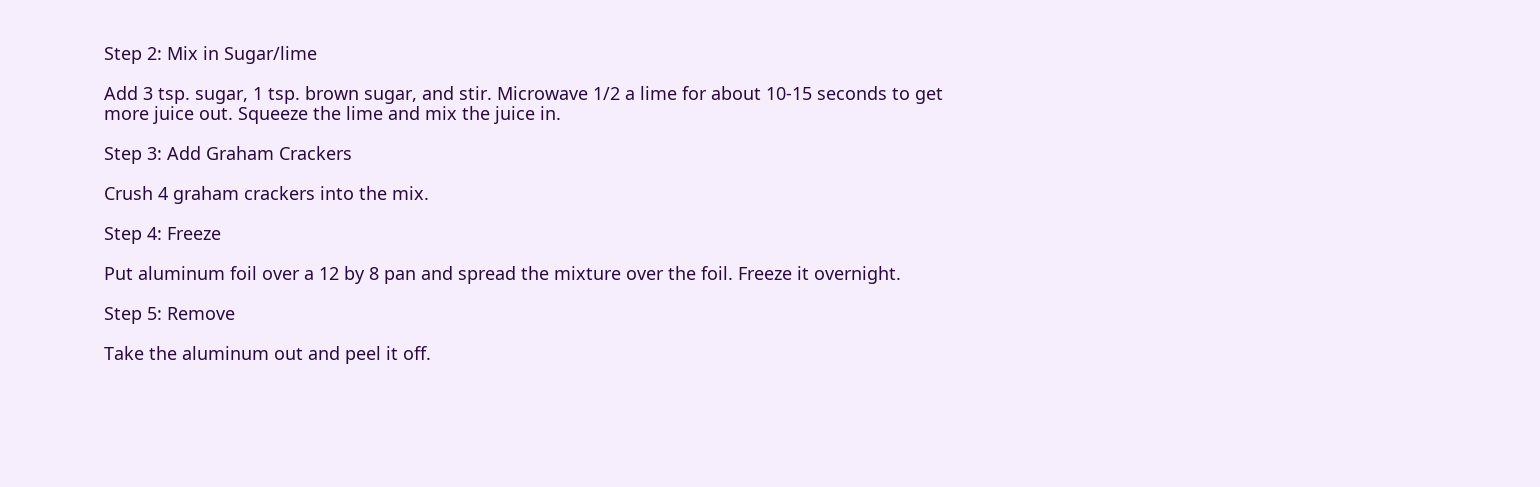Step 2: Mix in Sugar/lime

Add 3 tsp. sugar, 1 tsp. brown sugar, and stir. Microwave 1/2 a lime for about 10-15 seconds to get more juice out. Squeeze the lime and mix the juice in.

Step 3: Add Graham Crackers

Crush 4 graham crackers into the mix.

Step 4: Freeze

Put aluminum foil over a 12 by 8 pan and spread the mixture over the foil. Freeze it overnight.

Step 5: Remove

Take the aluminum out and peel it off.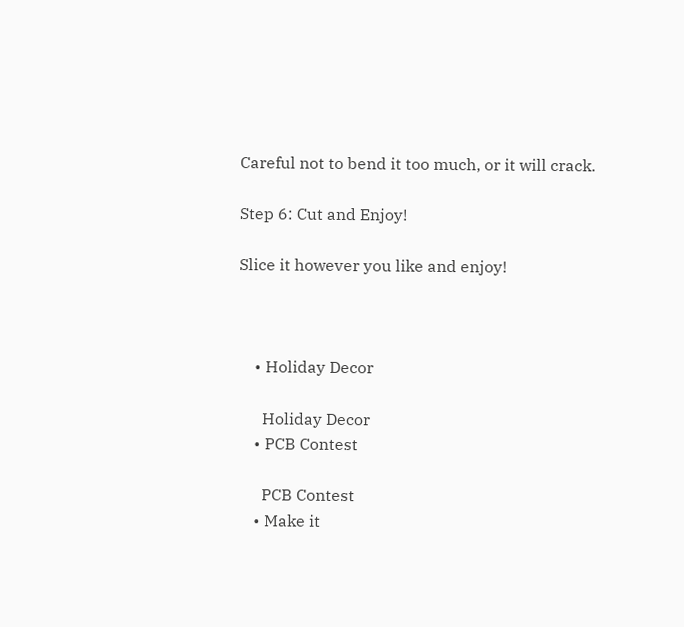Careful not to bend it too much, or it will crack.

Step 6: Cut and Enjoy!

Slice it however you like and enjoy!



    • Holiday Decor

      Holiday Decor
    • PCB Contest

      PCB Contest
    • Make it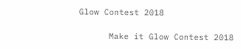Glow Contest 2018

      Make it Glow Contest 2018